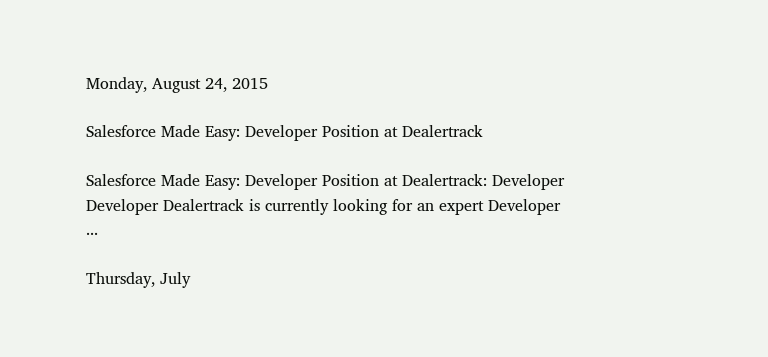Monday, August 24, 2015

Salesforce Made Easy: Developer Position at Dealertrack

Salesforce Made Easy: Developer Position at Dealertrack: Developer Developer Dealertrack is currently looking for an expert Developer ...

Thursday, July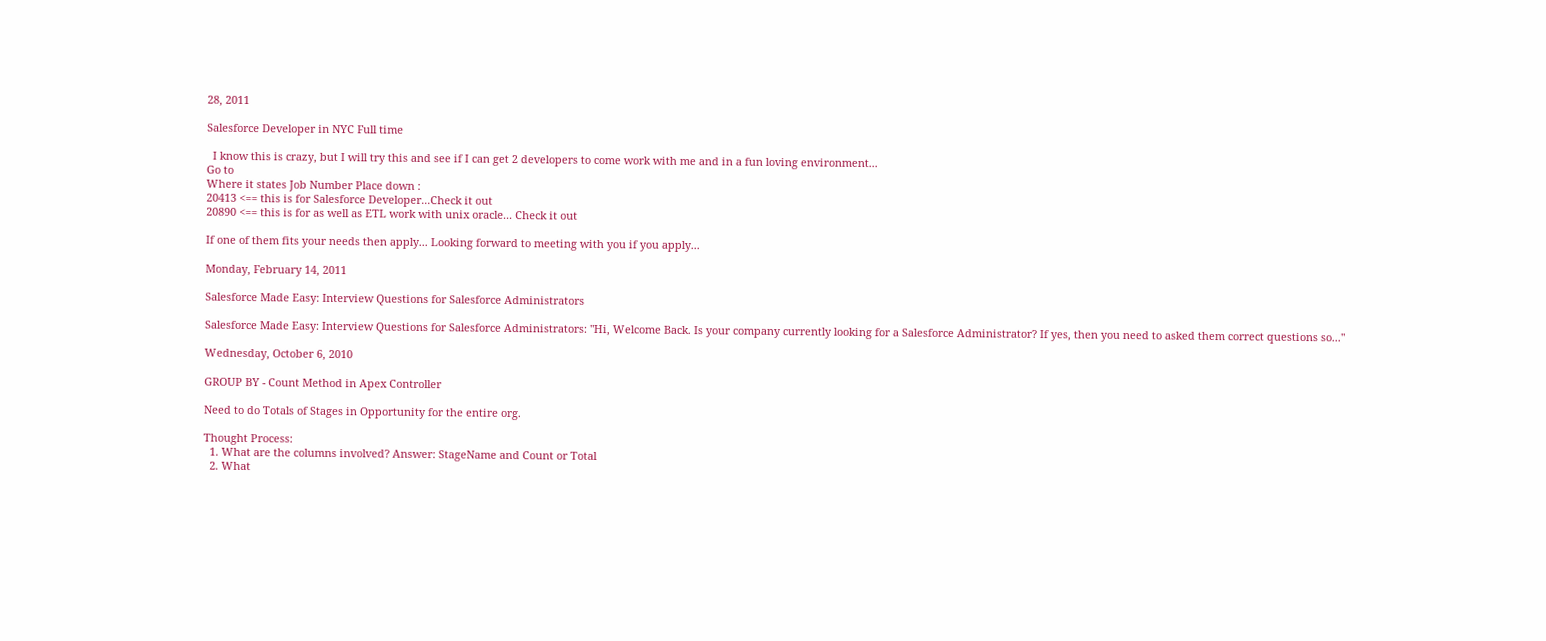28, 2011

Salesforce Developer in NYC Full time

  I know this is crazy, but I will try this and see if I can get 2 developers to come work with me and in a fun loving environment...
Go to
Where it states Job Number Place down :
20413 <== this is for Salesforce Developer...Check it out
20890 <== this is for as well as ETL work with unix oracle... Check it out

If one of them fits your needs then apply... Looking forward to meeting with you if you apply...

Monday, February 14, 2011

Salesforce Made Easy: Interview Questions for Salesforce Administrators

Salesforce Made Easy: Interview Questions for Salesforce Administrators: "Hi, Welcome Back. Is your company currently looking for a Salesforce Administrator? If yes, then you need to asked them correct questions so..."

Wednesday, October 6, 2010

GROUP BY - Count Method in Apex Controller

Need to do Totals of Stages in Opportunity for the entire org.

Thought Process:
  1. What are the columns involved? Answer: StageName and Count or Total
  2. What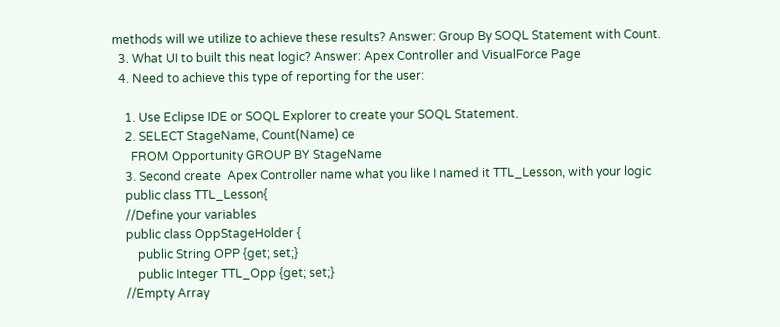methods will we utilize to achieve these results? Answer: Group By SOQL Statement with Count.
  3. What UI to built this neat logic? Answer: Apex Controller and VisualForce Page
  4. Need to achieve this type of reporting for the user:

    1. Use Eclipse IDE or SOQL Explorer to create your SOQL Statement.
    2. SELECT StageName, Count(Name) ce
      FROM Opportunity GROUP BY StageName
    3. Second create  Apex Controller name what you like I named it TTL_Lesson, with your logic
    public class TTL_Lesson{
    //Define your variables
    public class OppStageHolder {
        public String OPP {get; set;}
        public Integer TTL_Opp {get; set;}
    //Empty Array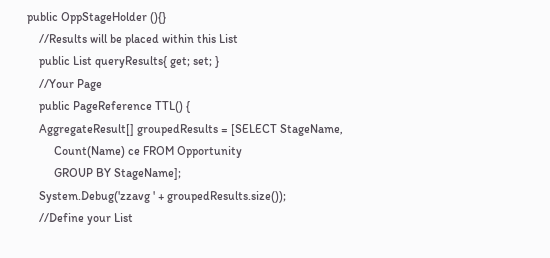public OppStageHolder (){}
    //Results will be placed within this List
    public List queryResults{ get; set; }
    //Your Page
    public PageReference TTL() {
    AggregateResult[] groupedResults = [SELECT StageName,
         Count(Name) ce FROM Opportunity
         GROUP BY StageName];
    System.Debug('zzavg ' + groupedResults.size());
    //Define your List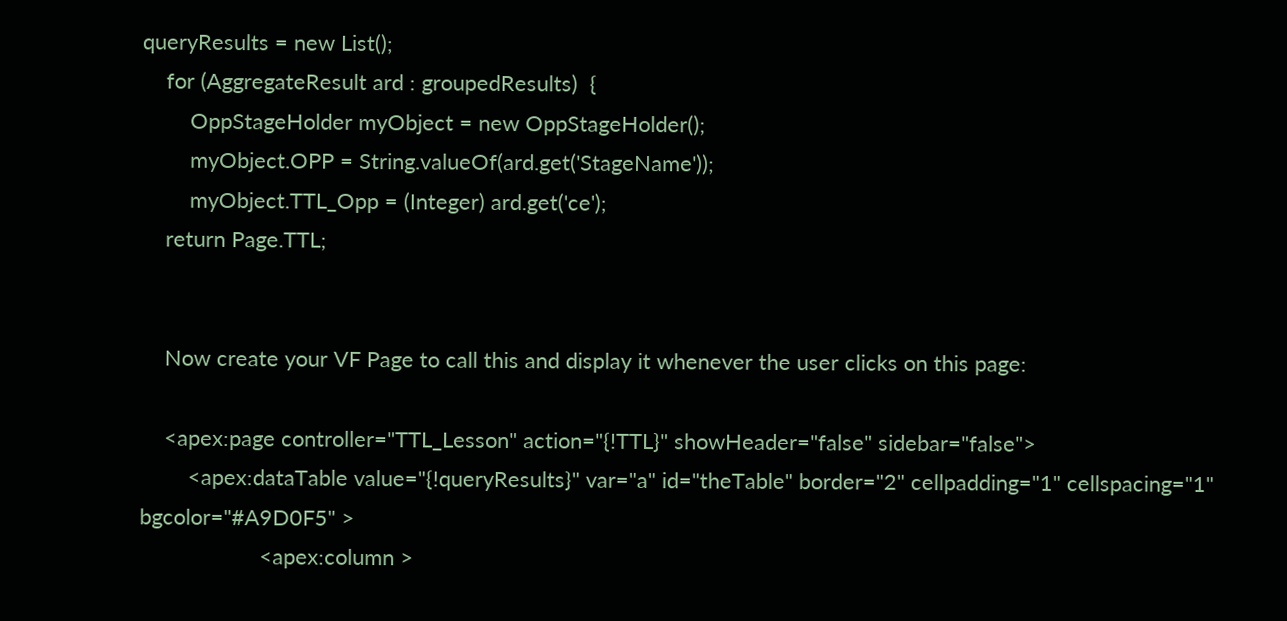queryResults = new List();
    for (AggregateResult ard : groupedResults)  {
        OppStageHolder myObject = new OppStageHolder();
        myObject.OPP = String.valueOf(ard.get('StageName'));
        myObject.TTL_Opp = (Integer) ard.get('ce');
    return Page.TTL;


    Now create your VF Page to call this and display it whenever the user clicks on this page:

    <apex:page controller="TTL_Lesson" action="{!TTL}" showHeader="false" sidebar="false">
        <apex:dataTable value="{!queryResults}" var="a" id="theTable" border="2" cellpadding="1" cellspacing="1" bgcolor="#A9D0F5" >
                    <apex:column >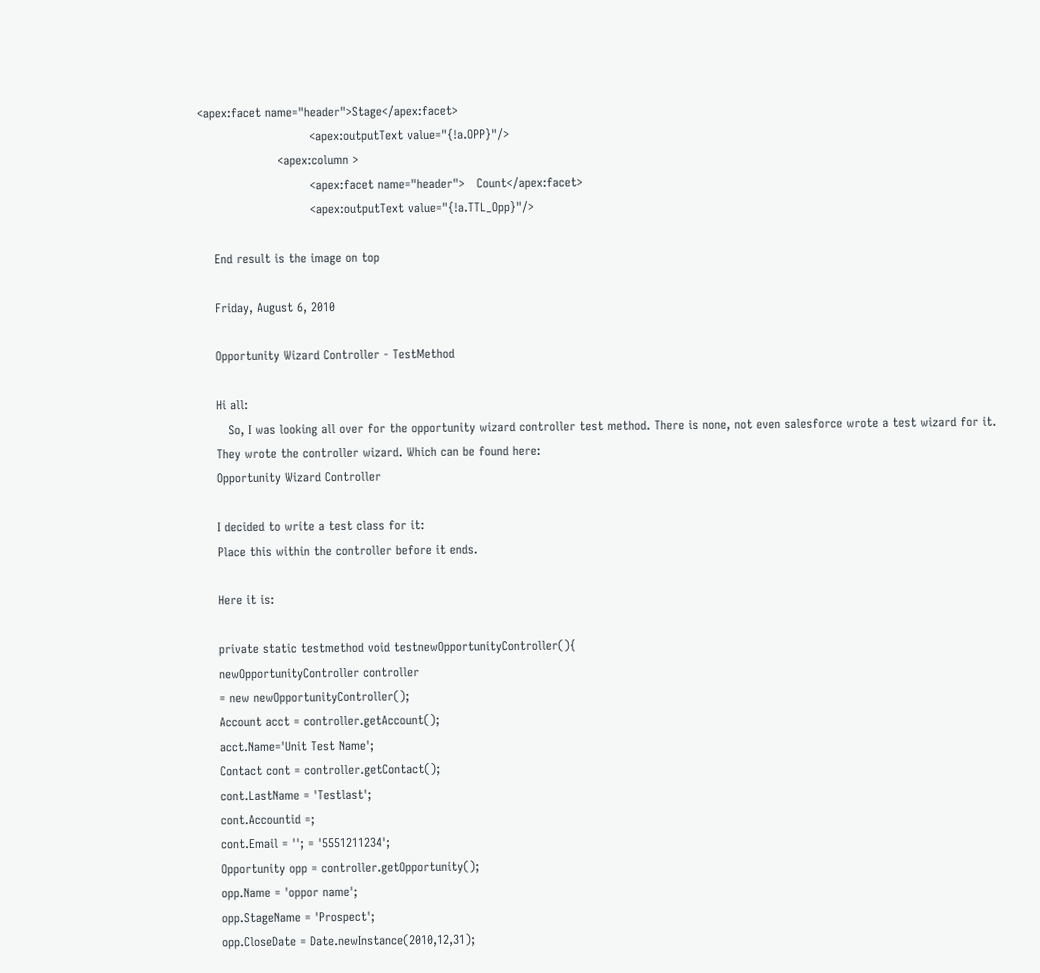<apex:facet name="header">Stage</apex:facet>
                            <apex:outputText value="{!a.OPP}"/>
                    <apex:column >
                            <apex:facet name="header">   Count</apex:facet>
                            <apex:outputText value="{!a.TTL_Opp}"/>

    End result is the image on top

    Friday, August 6, 2010

    Opportunity Wizard Controller - TestMethod

    Hi all:
       So, I was looking all over for the opportunity wizard controller test method. There is none, not even salesforce wrote a test wizard for it.
    They wrote the controller wizard. Which can be found here:
    Opportunity Wizard Controller

    I decided to write a test class for it:
    Place this within the controller before it ends.

    Here it is:

    private static testmethod void testnewOpportunityController(){
    newOpportunityController controller
    = new newOpportunityController();
    Account acct = controller.getAccount();
    acct.Name='Unit Test Name';
    Contact cont = controller.getContact();
    cont.LastName = 'Testlast';
    cont.Accountid =;
    cont.Email = ''; = '5551211234';
    Opportunity opp = controller.getOpportunity();
    opp.Name = 'oppor name';
    opp.StageName = 'Prospect';
    opp.CloseDate = Date.newInstance(2010,12,31);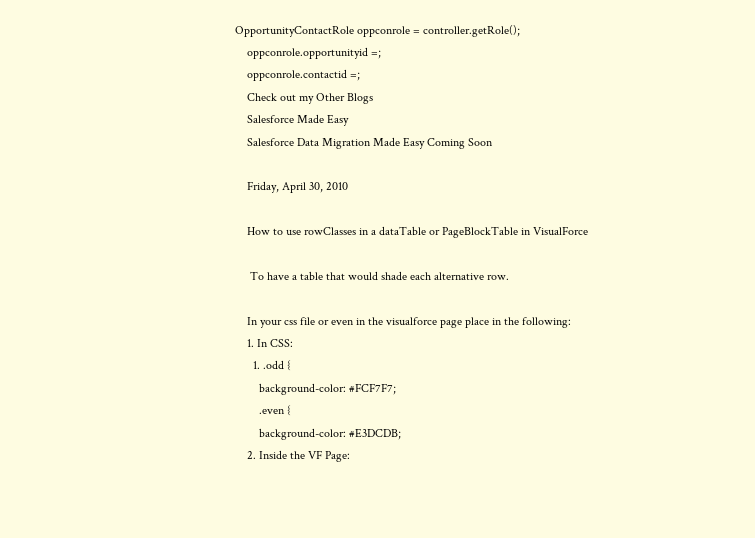OpportunityContactRole oppconrole = controller.getRole();
    oppconrole.opportunityid =;
    oppconrole.contactid =;
    Check out my Other Blogs
    Salesforce Made Easy
    Salesforce Data Migration Made Easy Coming Soon

    Friday, April 30, 2010

    How to use rowClasses in a dataTable or PageBlockTable in VisualForce

     To have a table that would shade each alternative row.

    In your css file or even in the visualforce page place in the following:
    1. In CSS:
      1. .odd {
        background-color: #FCF7F7;
        .even {
        background-color: #E3DCDB;
    2. Inside the VF Page: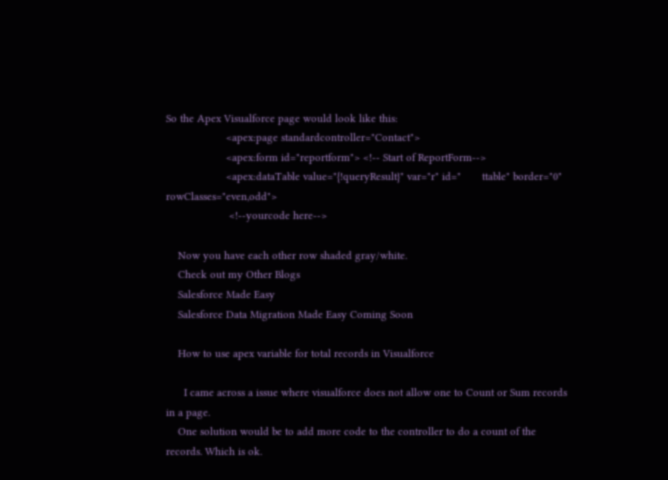So the Apex Visualforce page would look like this:
                    <apex:page standardcontroller="Contact">
                    <apex:form id="reportform"> <!-- Start of ReportForm-->
                    <apex:dataTable value="{!queryResult}" var="r" id="       ttable" border="0" rowClasses="even,odd">
                     <!--yourcode here-->

    Now you have each other row shaded gray/white.
    Check out my Other Blogs
    Salesforce Made Easy
    Salesforce Data Migration Made Easy Coming Soon

    How to use apex variable for total records in Visualforce

      I came across a issue where visualforce does not allow one to Count or Sum records in a page.
    One solution would be to add more code to the controller to do a count of the records. Which is ok.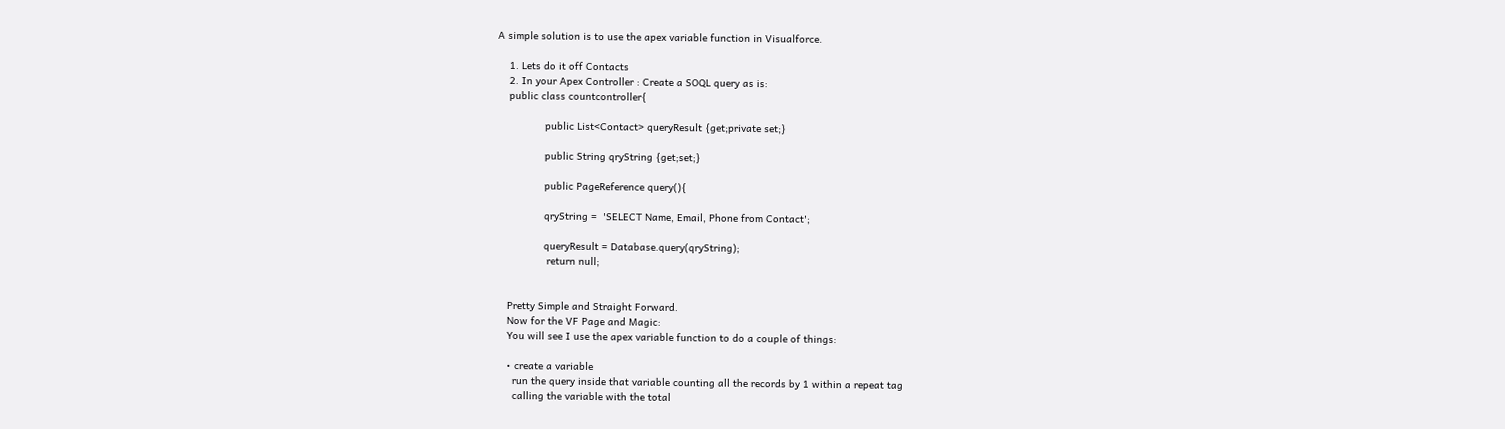A simple solution is to use the apex variable function in Visualforce.

    1. Lets do it off Contacts
    2. In your Apex Controller : Create a SOQL query as is:
    public class countcontroller{

                public List<Contact> queryResult {get;private set;}

                public String qryString {get;set;}

                public PageReference query(){

                qryString =  'SELECT Name, Email, Phone from Contact';

                queryResult = Database.query(qryString);
                 return null;


    Pretty Simple and Straight Forward.
    Now for the VF Page and Magic:
    You will see I use the apex variable function to do a couple of things:

    • create a variable
      run the query inside that variable counting all the records by 1 within a repeat tag
      calling the variable with the total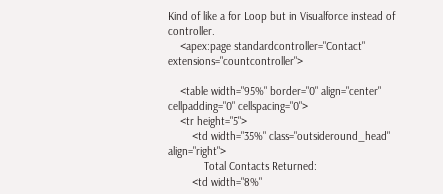Kind of like a for Loop but in Visualforce instead of controller.
    <apex:page standardcontroller="Contact" extensions="countcontroller">

    <table width="95%" border="0" align="center" cellpadding="0" cellspacing="0">
    <tr height="5">
        <td width="35%" class="outsideround_head" align="right">
            Total Contacts Returned:
        <td width="8%"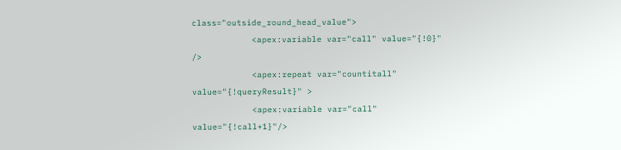class="outside_round_head_value">
            <apex:variable var="call" value="{!0}" />
            <apex:repeat var="countitall" value="{!queryResult}" >
            <apex:variable var="call" value="{!call+1}"/>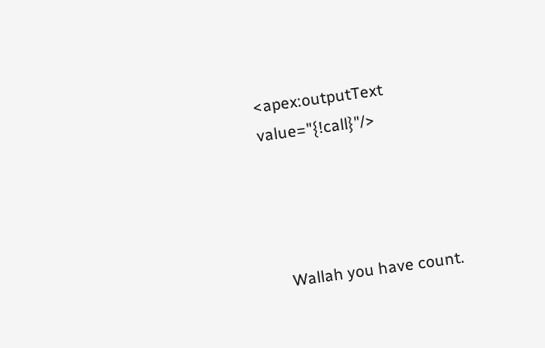<apex:outputText value="{!call}"/>




    Wallah you have count.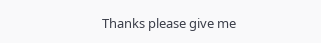Thanks please give me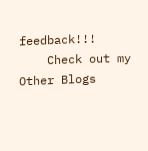feedback!!!
    Check out my Other Blogs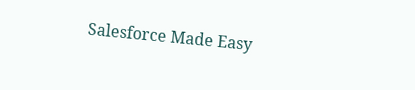Salesforce Made Easy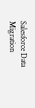Salesforce Data Migration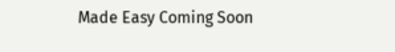Made Easy Coming Soon